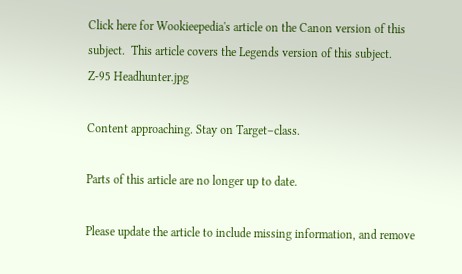Click here for Wookieepedia's article on the Canon version of this subject.  This article covers the Legends version of this subject.
Z-95 Headhunter.jpg

Content approaching. Stay on Target–class.

Parts of this article are no longer up to date.

Please update the article to include missing information, and remove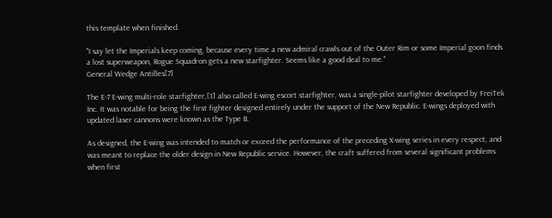this template when finished.

"I say let the Imperials keep coming, because every time a new admiral crawls out of the Outer Rim or some Imperial goon finds a lost superweapon, Rogue Squadron gets a new starfighter. Seems like a good deal to me."
General Wedge Antilles[7]

The E-7 E-wing multi-role starfighter,[1] also called E-wing escort starfighter, was a single-pilot starfighter developed by FreiTek Inc. It was notable for being the first fighter designed entirely under the support of the New Republic. E-wings deployed with updated laser cannons were known as the Type B.

As designed, the E-wing was intended to match or exceed the performance of the preceding X-wing series in every respect, and was meant to replace the older design in New Republic service. However, the craft suffered from several significant problems when first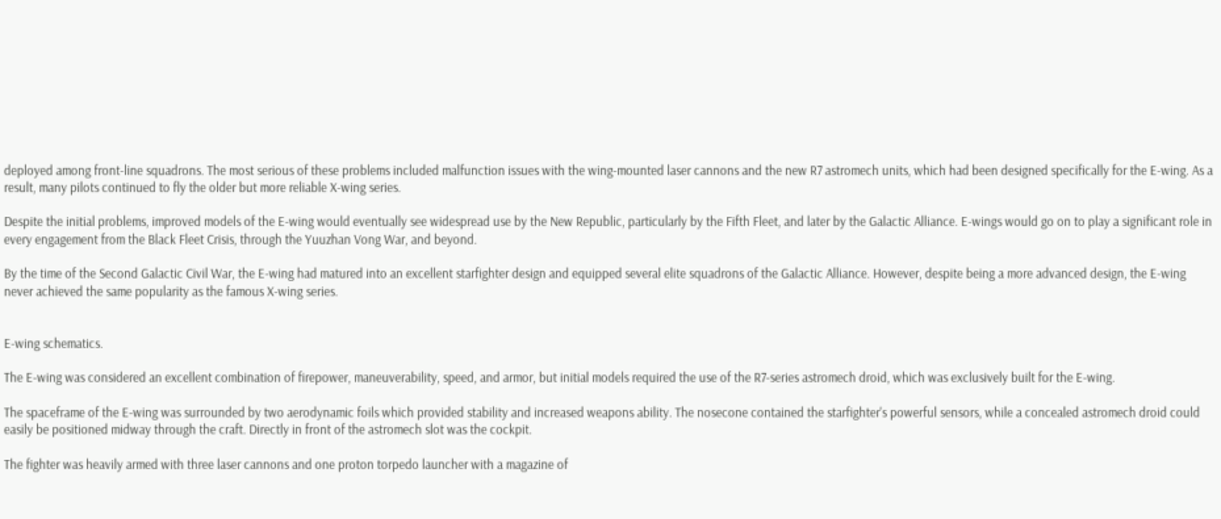deployed among front-line squadrons. The most serious of these problems included malfunction issues with the wing-mounted laser cannons and the new R7 astromech units, which had been designed specifically for the E-wing. As a result, many pilots continued to fly the older but more reliable X-wing series.

Despite the initial problems, improved models of the E-wing would eventually see widespread use by the New Republic, particularly by the Fifth Fleet, and later by the Galactic Alliance. E-wings would go on to play a significant role in every engagement from the Black Fleet Crisis, through the Yuuzhan Vong War, and beyond.

By the time of the Second Galactic Civil War, the E-wing had matured into an excellent starfighter design and equipped several elite squadrons of the Galactic Alliance. However, despite being a more advanced design, the E-wing never achieved the same popularity as the famous X-wing series.


E-wing schematics.

The E-wing was considered an excellent combination of firepower, maneuverability, speed, and armor, but initial models required the use of the R7-series astromech droid, which was exclusively built for the E-wing.

The spaceframe of the E-wing was surrounded by two aerodynamic foils which provided stability and increased weapons ability. The nosecone contained the starfighter's powerful sensors, while a concealed astromech droid could easily be positioned midway through the craft. Directly in front of the astromech slot was the cockpit.

The fighter was heavily armed with three laser cannons and one proton torpedo launcher with a magazine of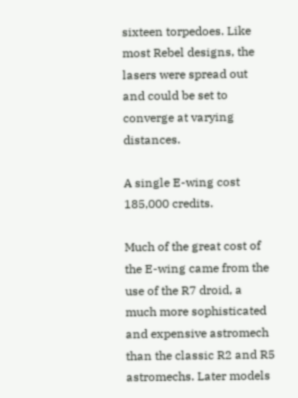sixteen torpedoes. Like most Rebel designs, the lasers were spread out and could be set to converge at varying distances.

A single E-wing cost 185,000 credits.

Much of the great cost of the E-wing came from the use of the R7 droid, a much more sophisticated and expensive astromech than the classic R2 and R5 astromechs. Later models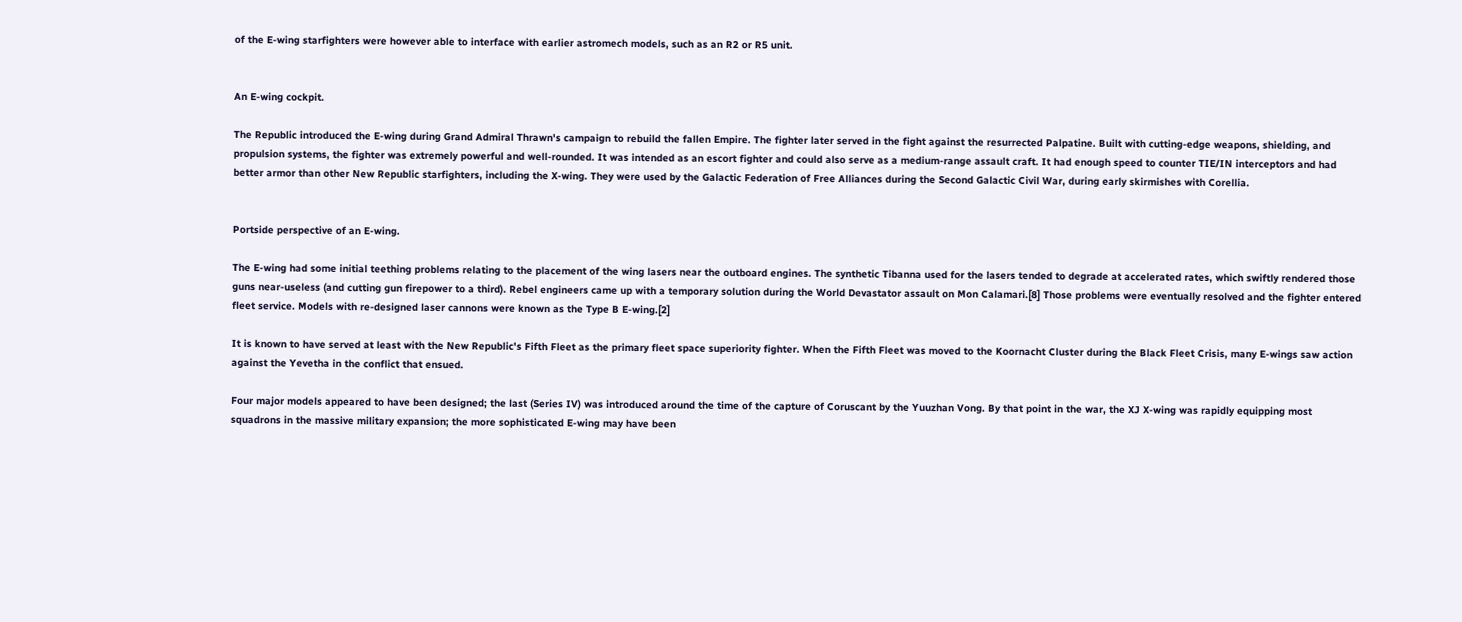of the E-wing starfighters were however able to interface with earlier astromech models, such as an R2 or R5 unit.


An E-wing cockpit.

The Republic introduced the E-wing during Grand Admiral Thrawn's campaign to rebuild the fallen Empire. The fighter later served in the fight against the resurrected Palpatine. Built with cutting-edge weapons, shielding, and propulsion systems, the fighter was extremely powerful and well-rounded. It was intended as an escort fighter and could also serve as a medium-range assault craft. It had enough speed to counter TIE/IN interceptors and had better armor than other New Republic starfighters, including the X-wing. They were used by the Galactic Federation of Free Alliances during the Second Galactic Civil War, during early skirmishes with Corellia.


Portside perspective of an E-wing.

The E-wing had some initial teething problems relating to the placement of the wing lasers near the outboard engines. The synthetic Tibanna used for the lasers tended to degrade at accelerated rates, which swiftly rendered those guns near-useless (and cutting gun firepower to a third). Rebel engineers came up with a temporary solution during the World Devastator assault on Mon Calamari.[8] Those problems were eventually resolved and the fighter entered fleet service. Models with re-designed laser cannons were known as the Type B E-wing.[2]

It is known to have served at least with the New Republic's Fifth Fleet as the primary fleet space superiority fighter. When the Fifth Fleet was moved to the Koornacht Cluster during the Black Fleet Crisis, many E-wings saw action against the Yevetha in the conflict that ensued.

Four major models appeared to have been designed; the last (Series IV) was introduced around the time of the capture of Coruscant by the Yuuzhan Vong. By that point in the war, the XJ X-wing was rapidly equipping most squadrons in the massive military expansion; the more sophisticated E-wing may have been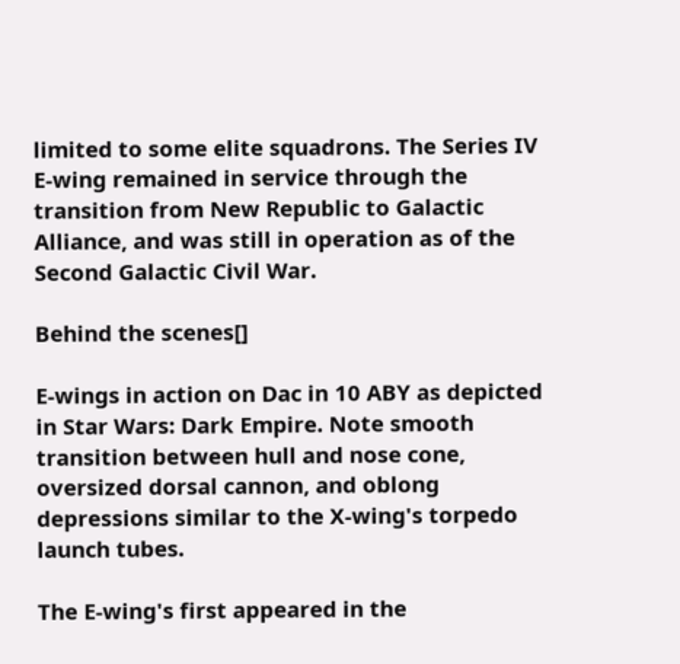limited to some elite squadrons. The Series IV E-wing remained in service through the transition from New Republic to Galactic Alliance, and was still in operation as of the Second Galactic Civil War.

Behind the scenes[]

E-wings in action on Dac in 10 ABY as depicted in Star Wars: Dark Empire. Note smooth transition between hull and nose cone, oversized dorsal cannon, and oblong depressions similar to the X-wing's torpedo launch tubes.

The E-wing's first appeared in the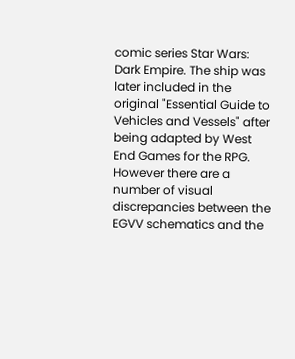comic series Star Wars: Dark Empire. The ship was later included in the original "Essential Guide to Vehicles and Vessels" after being adapted by West End Games for the RPG. However there are a number of visual discrepancies between the EGVV schematics and the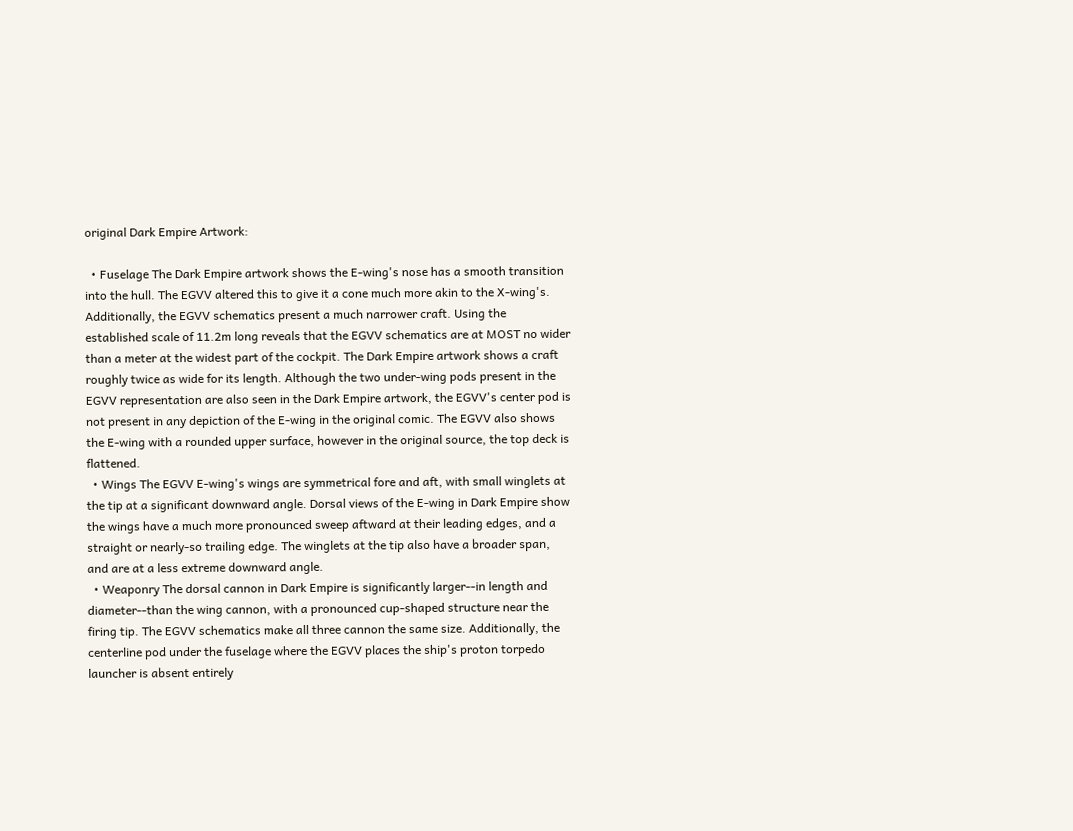original Dark Empire Artwork:

  • Fuselage The Dark Empire artwork shows the E-wing's nose has a smooth transition into the hull. The EGVV altered this to give it a cone much more akin to the X-wing's. Additionally, the EGVV schematics present a much narrower craft. Using the established scale of 11.2m long reveals that the EGVV schematics are at MOST no wider than a meter at the widest part of the cockpit. The Dark Empire artwork shows a craft roughly twice as wide for its length. Although the two under-wing pods present in the EGVV representation are also seen in the Dark Empire artwork, the EGVV's center pod is not present in any depiction of the E-wing in the original comic. The EGVV also shows the E-wing with a rounded upper surface, however in the original source, the top deck is flattened.
  • Wings The EGVV E-wing's wings are symmetrical fore and aft, with small winglets at the tip at a significant downward angle. Dorsal views of the E-wing in Dark Empire show the wings have a much more pronounced sweep aftward at their leading edges, and a straight or nearly-so trailing edge. The winglets at the tip also have a broader span, and are at a less extreme downward angle.
  • Weaponry The dorsal cannon in Dark Empire is significantly larger--in length and diameter--than the wing cannon, with a pronounced cup-shaped structure near the firing tip. The EGVV schematics make all three cannon the same size. Additionally, the centerline pod under the fuselage where the EGVV places the ship's proton torpedo launcher is absent entirely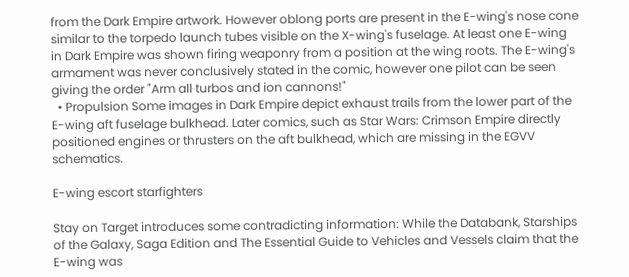from the Dark Empire artwork. However oblong ports are present in the E-wing's nose cone similar to the torpedo launch tubes visible on the X-wing's fuselage. At least one E-wing in Dark Empire was shown firing weaponry from a position at the wing roots. The E-wing's armament was never conclusively stated in the comic, however one pilot can be seen giving the order "Arm all turbos and ion cannons!"
  • Propulsion Some images in Dark Empire depict exhaust trails from the lower part of the E-wing aft fuselage bulkhead. Later comics, such as Star Wars: Crimson Empire directly positioned engines or thrusters on the aft bulkhead, which are missing in the EGVV schematics.

E-wing escort starfighters

Stay on Target introduces some contradicting information: While the Databank, Starships of the Galaxy, Saga Edition and The Essential Guide to Vehicles and Vessels claim that the E-wing was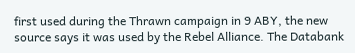first used during the Thrawn campaign in 9 ABY, the new source says it was used by the Rebel Alliance. The Databank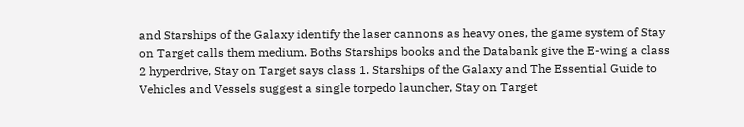and Starships of the Galaxy identify the laser cannons as heavy ones, the game system of Stay on Target calls them medium. Boths Starships books and the Databank give the E-wing a class 2 hyperdrive, Stay on Target says class 1. Starships of the Galaxy and The Essential Guide to Vehicles and Vessels suggest a single torpedo launcher, Stay on Target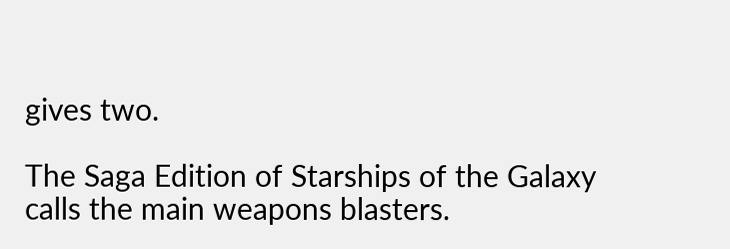gives two.

The Saga Edition of Starships of the Galaxy calls the main weapons blasters.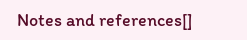Notes and references[]